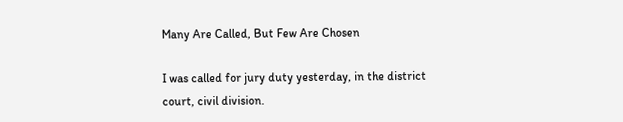Many Are Called, But Few Are Chosen

I was called for jury duty yesterday, in the district court, civil division.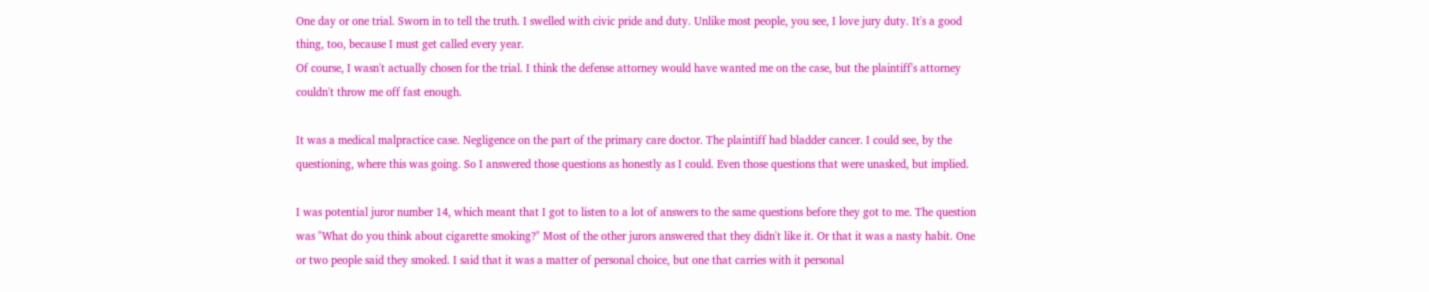One day or one trial. Sworn in to tell the truth. I swelled with civic pride and duty. Unlike most people, you see, I love jury duty. It's a good thing, too, because I must get called every year.
Of course, I wasn't actually chosen for the trial. I think the defense attorney would have wanted me on the case, but the plaintiff's attorney couldn't throw me off fast enough.

It was a medical malpractice case. Negligence on the part of the primary care doctor. The plaintiff had bladder cancer. I could see, by the questioning, where this was going. So I answered those questions as honestly as I could. Even those questions that were unasked, but implied.

I was potential juror number 14, which meant that I got to listen to a lot of answers to the same questions before they got to me. The question was "What do you think about cigarette smoking?" Most of the other jurors answered that they didn't like it. Or that it was a nasty habit. One or two people said they smoked. I said that it was a matter of personal choice, but one that carries with it personal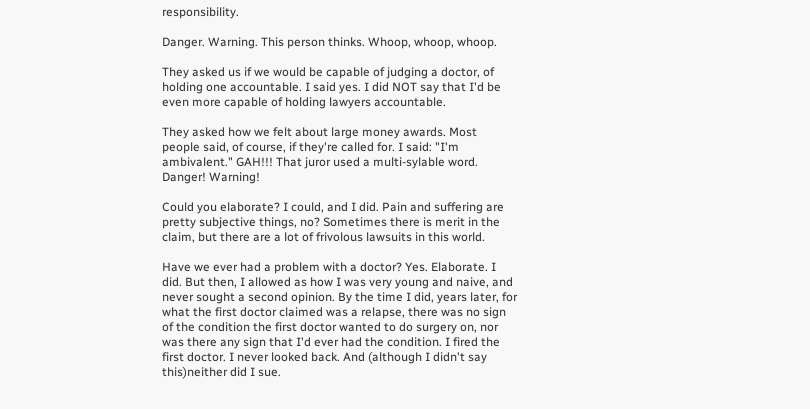responsibility.

Danger. Warning. This person thinks. Whoop, whoop, whoop.

They asked us if we would be capable of judging a doctor, of holding one accountable. I said yes. I did NOT say that I'd be even more capable of holding lawyers accountable.

They asked how we felt about large money awards. Most people said, of course, if they're called for. I said: "I'm ambivalent." GAH!!! That juror used a multi-sylable word. Danger! Warning!

Could you elaborate? I could, and I did. Pain and suffering are pretty subjective things, no? Sometimes there is merit in the claim, but there are a lot of frivolous lawsuits in this world.

Have we ever had a problem with a doctor? Yes. Elaborate. I did. But then, I allowed as how I was very young and naive, and never sought a second opinion. By the time I did, years later, for what the first doctor claimed was a relapse, there was no sign of the condition the first doctor wanted to do surgery on, nor was there any sign that I'd ever had the condition. I fired the first doctor. I never looked back. And (although I didn't say this)neither did I sue.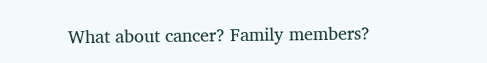What about cancer? Family members?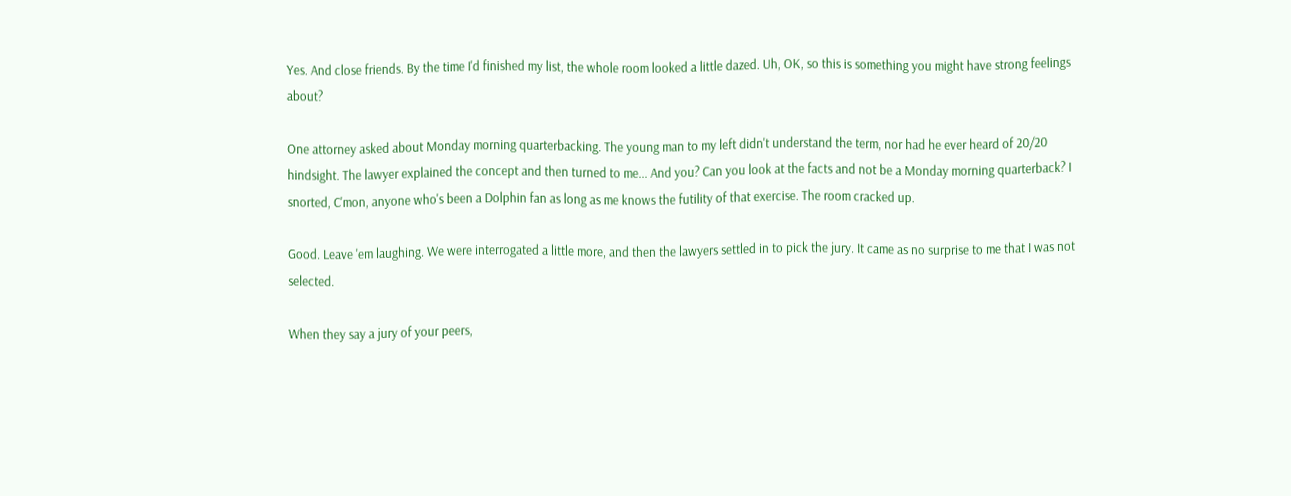Yes. And close friends. By the time I'd finished my list, the whole room looked a little dazed. Uh, OK, so this is something you might have strong feelings about?

One attorney asked about Monday morning quarterbacking. The young man to my left didn't understand the term, nor had he ever heard of 20/20 hindsight. The lawyer explained the concept and then turned to me... And you? Can you look at the facts and not be a Monday morning quarterback? I snorted, C'mon, anyone who's been a Dolphin fan as long as me knows the futility of that exercise. The room cracked up.

Good. Leave 'em laughing. We were interrogated a little more, and then the lawyers settled in to pick the jury. It came as no surprise to me that I was not selected.

When they say a jury of your peers,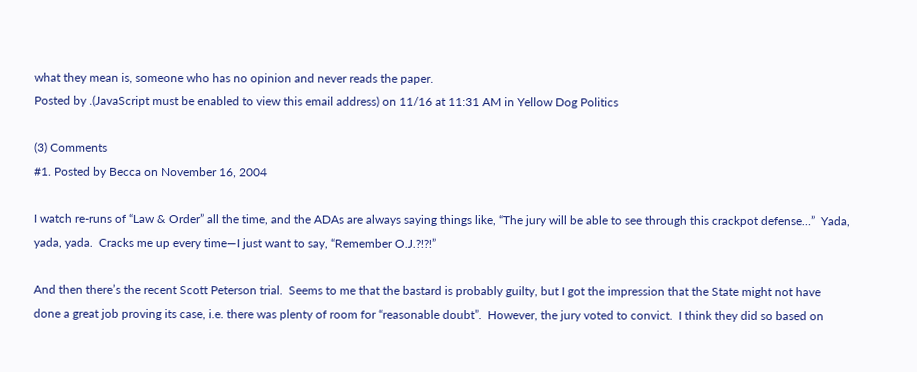what they mean is, someone who has no opinion and never reads the paper.
Posted by .(JavaScript must be enabled to view this email address) on 11/16 at 11:31 AM in Yellow Dog Politics

(3) Comments
#1. Posted by Becca on November 16, 2004

I watch re-runs of “Law & Order” all the time, and the ADAs are always saying things like, “The jury will be able to see through this crackpot defense…”  Yada, yada, yada.  Cracks me up every time—I just want to say, “Remember O.J.?!?!”

And then there’s the recent Scott Peterson trial.  Seems to me that the bastard is probably guilty, but I got the impression that the State might not have done a great job proving its case, i.e. there was plenty of room for “reasonable doubt”.  However, the jury voted to convict.  I think they did so based on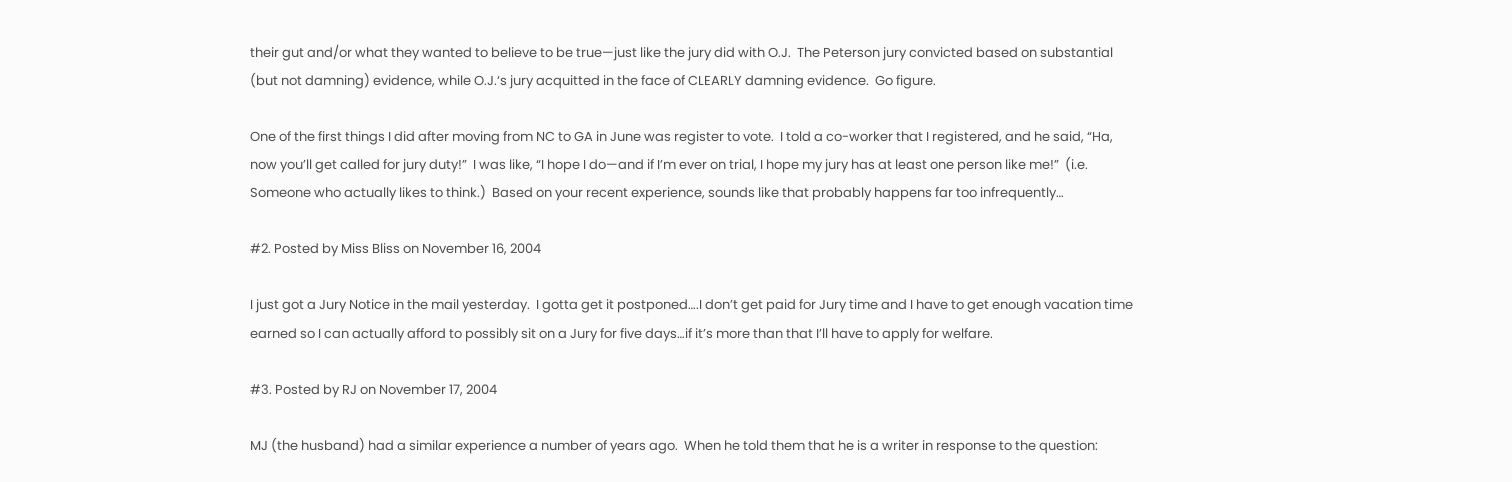their gut and/or what they wanted to believe to be true—just like the jury did with O.J.  The Peterson jury convicted based on substantial (but not damning) evidence, while O.J.‘s jury acquitted in the face of CLEARLY damning evidence.  Go figure.

One of the first things I did after moving from NC to GA in June was register to vote.  I told a co-worker that I registered, and he said, “Ha, now you’ll get called for jury duty!”  I was like, “I hope I do—and if I’m ever on trial, I hope my jury has at least one person like me!”  (i.e. Someone who actually likes to think.)  Based on your recent experience, sounds like that probably happens far too infrequently…

#2. Posted by Miss Bliss on November 16, 2004

I just got a Jury Notice in the mail yesterday.  I gotta get it postponed….I don’t get paid for Jury time and I have to get enough vacation time earned so I can actually afford to possibly sit on a Jury for five days…if it’s more than that I’ll have to apply for welfare.

#3. Posted by RJ on November 17, 2004

MJ (the husband) had a similar experience a number of years ago.  When he told them that he is a writer in response to the question: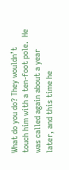What do you do? They wouldn’t touch him with a ten-foot pole.  He was called again about a year later, and this time he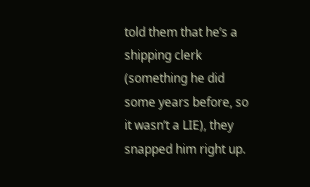told them that he’s a shipping clerk (something he did some years before, so it wasn’t a LIE), they snapped him right up.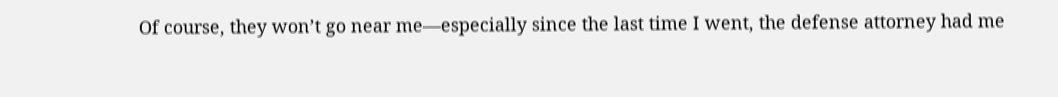Of course, they won’t go near me—especially since the last time I went, the defense attorney had me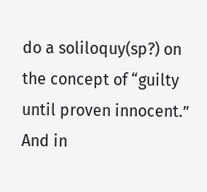do a soliloquy(sp?) on the concept of “guilty until proven innocent.”  And in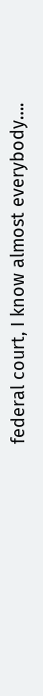federal court, I know almost everybody….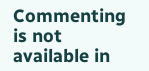Commenting is not available in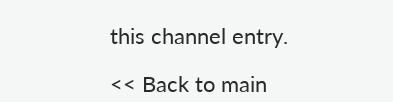this channel entry.

<< Back to main